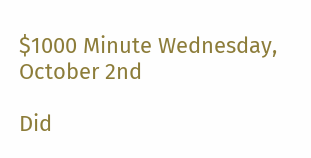$1000 Minute Wednesday, October 2nd

Did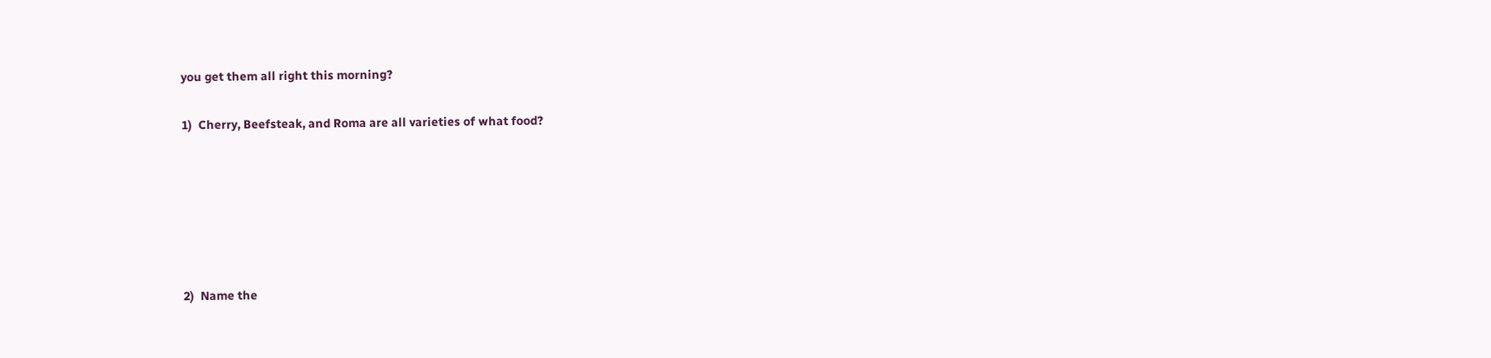you get them all right this morning?

1)  Cherry, Beefsteak, and Roma are all varieties of what food?






2)  Name the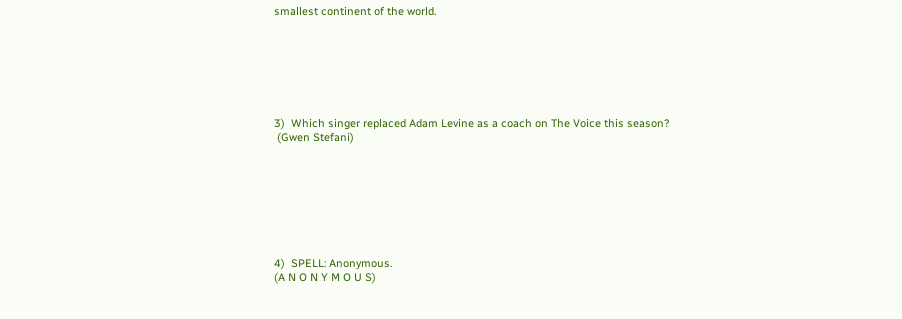smallest continent of the world.







3)  Which singer replaced Adam Levine as a coach on The Voice this season?
 (Gwen Stefani)








4)  SPELL: Anonymous.
(A N O N Y M O U S)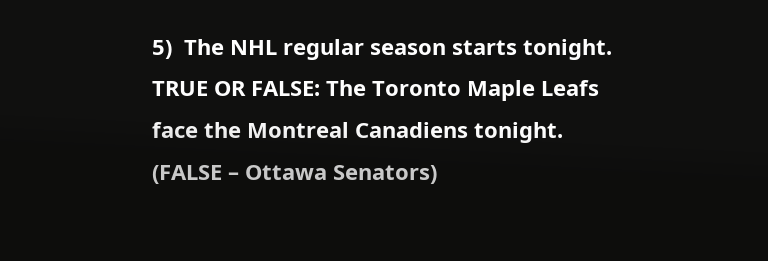5)  The NHL regular season starts tonight. TRUE OR FALSE: The Toronto Maple Leafs face the Montreal Canadiens tonight.
(FALSE – Ottawa Senators)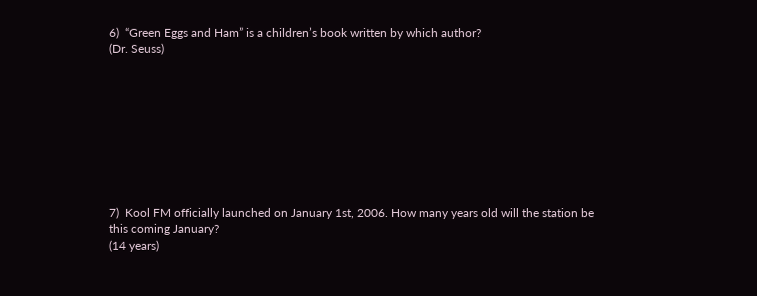6)  “Green Eggs and Ham” is a children’s book written by which author?
(Dr. Seuss)









7)  Kool FM officially launched on January 1st, 2006. How many years old will the station be this coming January?
(14 years)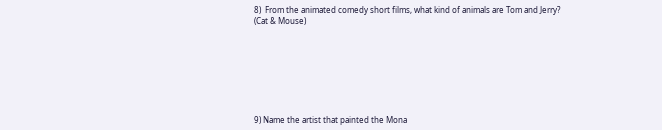8)  From the animated comedy short films, what kind of animals are Tom and Jerry?
(Cat & Mouse)








9) Name the artist that painted the Mona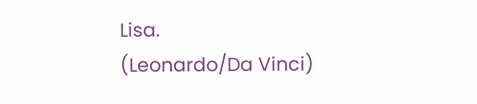Lisa.
(Leonardo/Da Vinci)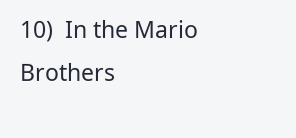10)  In the Mario Brothers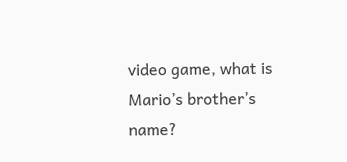video game, what is Mario’s brother’s name?